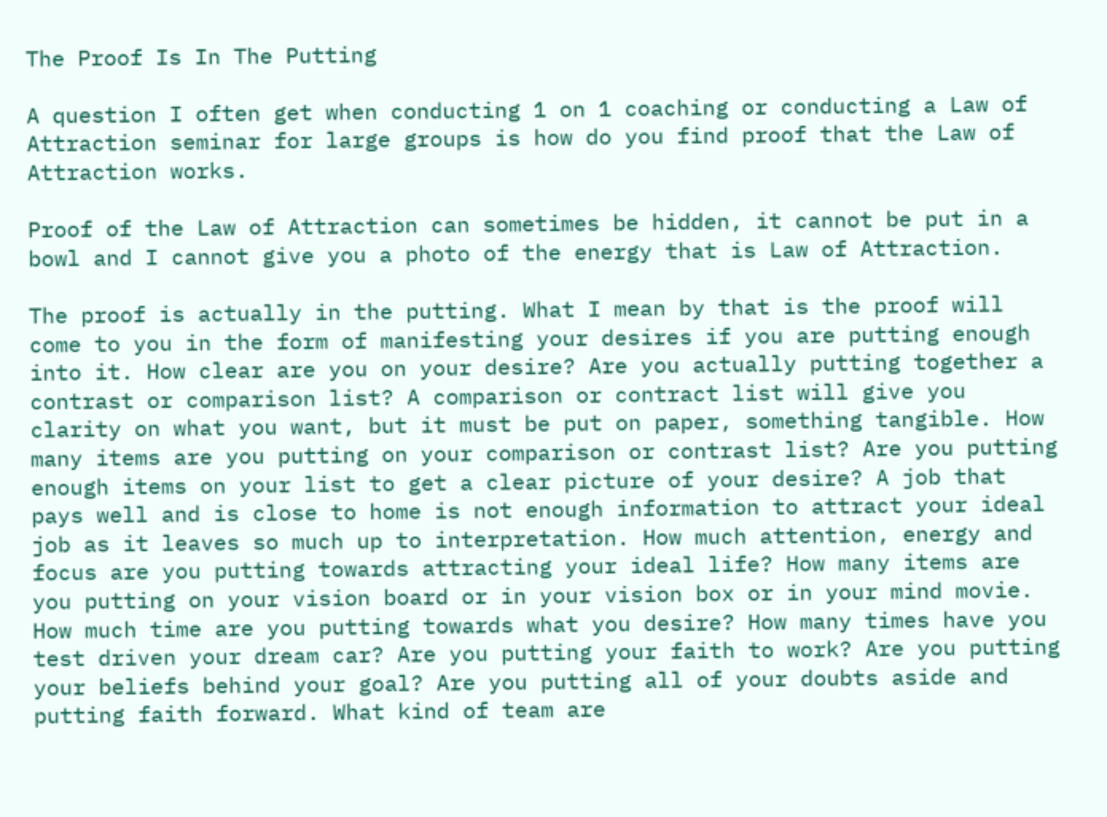The Proof Is In The Putting

A question I often get when conducting 1 on 1 coaching or conducting a Law of Attraction seminar for large groups is how do you find proof that the Law of Attraction works.

Proof of the Law of Attraction can sometimes be hidden, it cannot be put in a bowl and I cannot give you a photo of the energy that is Law of Attraction.

The proof is actually in the putting. What I mean by that is the proof will come to you in the form of manifesting your desires if you are putting enough into it. How clear are you on your desire? Are you actually putting together a contrast or comparison list? A comparison or contract list will give you clarity on what you want, but it must be put on paper, something tangible. How many items are you putting on your comparison or contrast list? Are you putting enough items on your list to get a clear picture of your desire? A job that pays well and is close to home is not enough information to attract your ideal job as it leaves so much up to interpretation. How much attention, energy and focus are you putting towards attracting your ideal life? How many items are you putting on your vision board or in your vision box or in your mind movie. How much time are you putting towards what you desire? How many times have you test driven your dream car? Are you putting your faith to work? Are you putting your beliefs behind your goal? Are you putting all of your doubts aside and putting faith forward. What kind of team are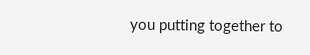you putting together to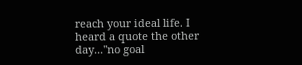reach your ideal life. I heard a quote the other day..."no goal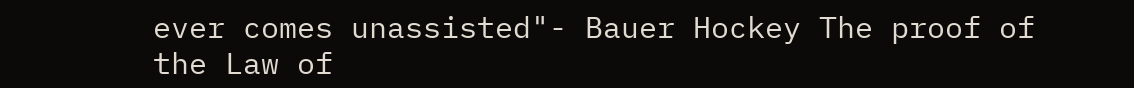ever comes unassisted"- Bauer Hockey The proof of the Law of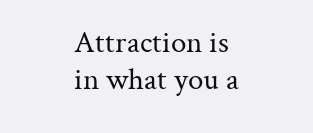Attraction is in what you a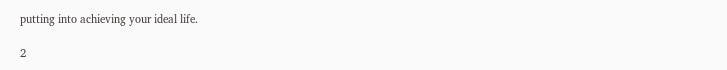putting into achieving your ideal life.

2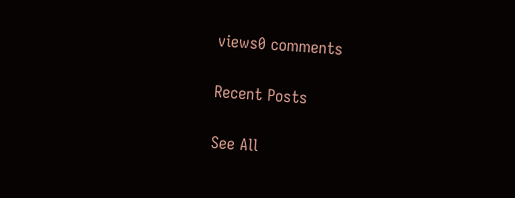views0 comments

Recent Posts

See All